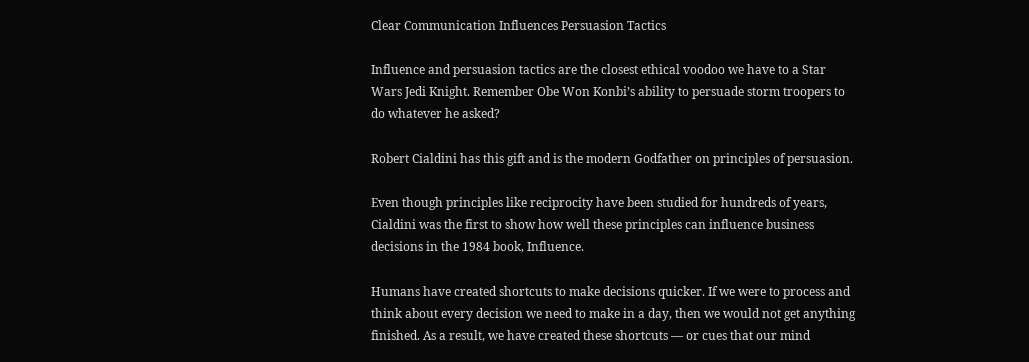Clear Communication Influences Persuasion Tactics

Influence and persuasion tactics are the closest ethical voodoo we have to a Star Wars Jedi Knight. Remember Obe Won Konbi’s ability to persuade storm troopers to do whatever he asked?

Robert Cialdini has this gift and is the modern Godfather on principles of persuasion.

Even though principles like reciprocity have been studied for hundreds of years, Cialdini was the first to show how well these principles can influence business decisions in the 1984 book, Influence.

Humans have created shortcuts to make decisions quicker. If we were to process and think about every decision we need to make in a day, then we would not get anything finished. As a result, we have created these shortcuts — or cues that our mind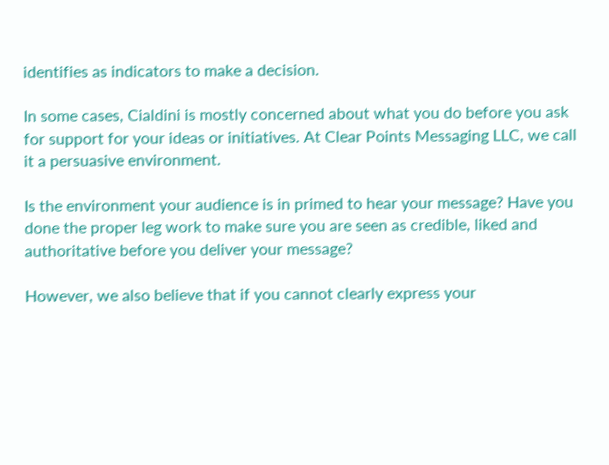identifies as indicators to make a decision.

In some cases, Cialdini is mostly concerned about what you do before you ask for support for your ideas or initiatives. At Clear Points Messaging LLC, we call it a persuasive environment.

Is the environment your audience is in primed to hear your message? Have you done the proper leg work to make sure you are seen as credible, liked and authoritative before you deliver your message?

However, we also believe that if you cannot clearly express your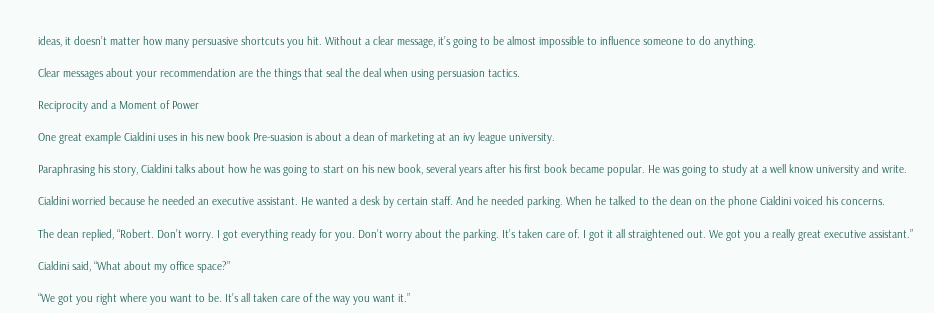ideas, it doesn’t matter how many persuasive shortcuts you hit. Without a clear message, it’s going to be almost impossible to influence someone to do anything.

Clear messages about your recommendation are the things that seal the deal when using persuasion tactics.

Reciprocity and a Moment of Power

One great example Cialdini uses in his new book Pre-suasion is about a dean of marketing at an ivy league university.

Paraphrasing his story, Cialdini talks about how he was going to start on his new book, several years after his first book became popular. He was going to study at a well know university and write.

Cialdini worried because he needed an executive assistant. He wanted a desk by certain staff. And he needed parking. When he talked to the dean on the phone Cialdini voiced his concerns.

The dean replied, “Robert. Don’t worry. I got everything ready for you. Don’t worry about the parking. It’s taken care of. I got it all straightened out. We got you a really great executive assistant.”

Cialdini said, “What about my office space?”

“We got you right where you want to be. It’s all taken care of the way you want it.”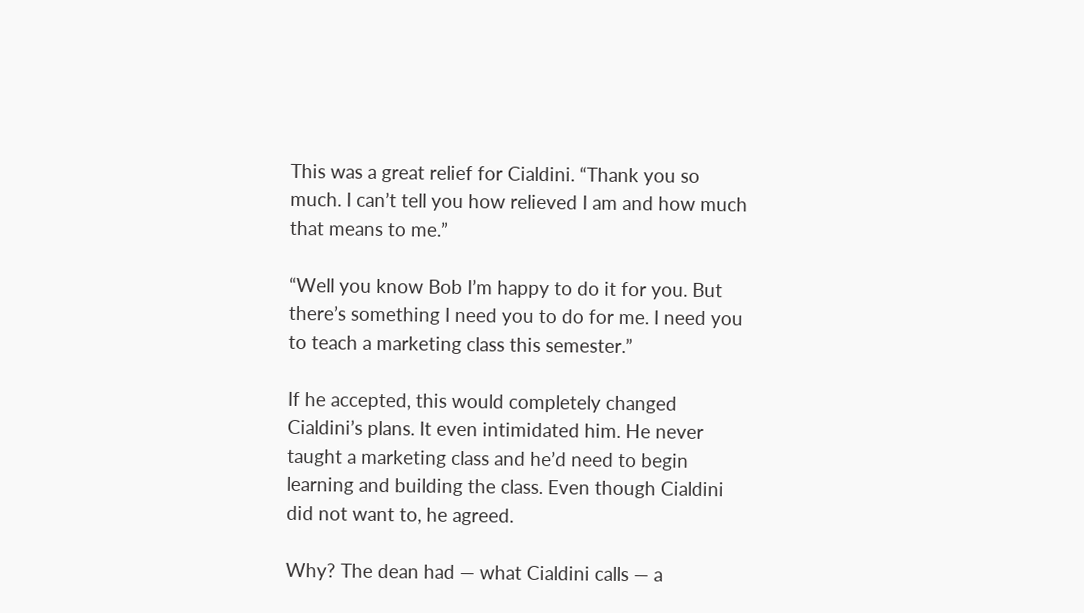This was a great relief for Cialdini. “Thank you so much. I can’t tell you how relieved I am and how much that means to me.”

“Well you know Bob I’m happy to do it for you. But there’s something I need you to do for me. I need you to teach a marketing class this semester.”

If he accepted, this would completely changed Cialdini’s plans. It even intimidated him. He never taught a marketing class and he’d need to begin learning and building the class. Even though Cialdini did not want to, he agreed.

Why? The dean had — what Cialdini calls — a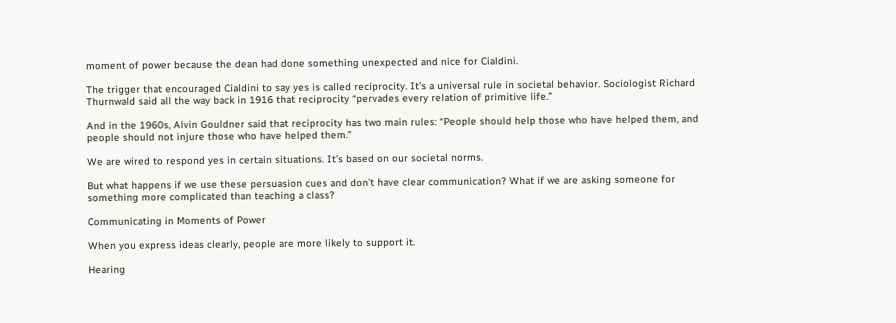moment of power because the dean had done something unexpected and nice for Cialdini.

The trigger that encouraged Cialdini to say yes is called reciprocity. It’s a universal rule in societal behavior. Sociologist Richard Thurnwald said all the way back in 1916 that reciprocity “pervades every relation of primitive life.”

And in the 1960s, Alvin Gouldner said that reciprocity has two main rules: “People should help those who have helped them, and people should not injure those who have helped them.”

We are wired to respond yes in certain situations. It’s based on our societal norms.

But what happens if we use these persuasion cues and don’t have clear communication? What if we are asking someone for something more complicated than teaching a class?

Communicating in Moments of Power

When you express ideas clearly, people are more likely to support it.

Hearing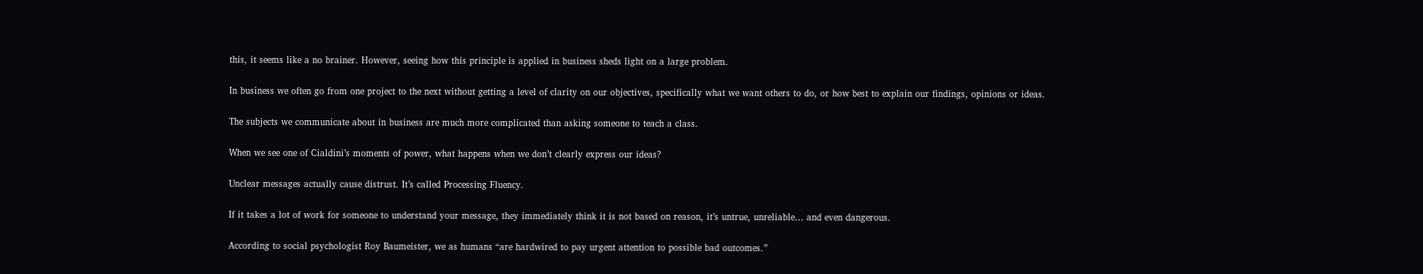this, it seems like a no brainer. However, seeing how this principle is applied in business sheds light on a large problem.

In business we often go from one project to the next without getting a level of clarity on our objectives, specifically what we want others to do, or how best to explain our findings, opinions or ideas.

The subjects we communicate about in business are much more complicated than asking someone to teach a class.

When we see one of Cialdini’s moments of power, what happens when we don’t clearly express our ideas?

Unclear messages actually cause distrust. It’s called Processing Fluency.

If it takes a lot of work for someone to understand your message, they immediately think it is not based on reason, it’s untrue, unreliable… and even dangerous.

According to social psychologist Roy Baumeister, we as humans “are hardwired to pay urgent attention to possible bad outcomes.”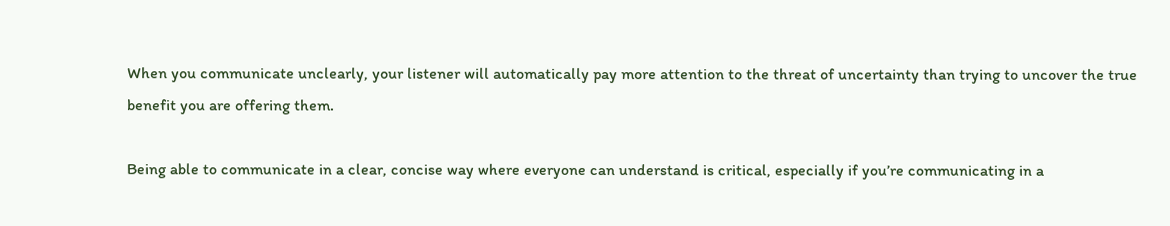When you communicate unclearly, your listener will automatically pay more attention to the threat of uncertainty than trying to uncover the true benefit you are offering them.

Being able to communicate in a clear, concise way where everyone can understand is critical, especially if you’re communicating in a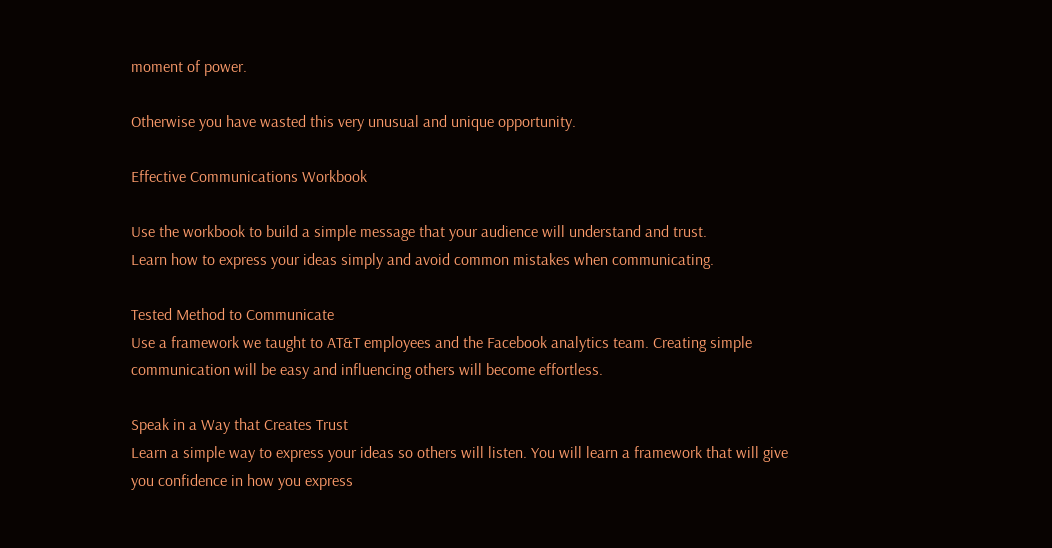moment of power.

Otherwise you have wasted this very unusual and unique opportunity.

Effective Communications Workbook

Use the workbook to build a simple message that your audience will understand and trust.
Learn how to express your ideas simply and avoid common mistakes when communicating.

Tested Method to Communicate
Use a framework we taught to AT&T employees and the Facebook analytics team. Creating simple communication will be easy and influencing others will become effortless.

Speak in a Way that Creates Trust
Learn a simple way to express your ideas so others will listen. You will learn a framework that will give you confidence in how you express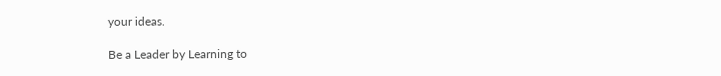your ideas.

Be a Leader by Learning to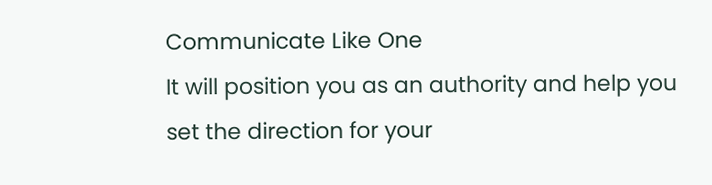Communicate Like One
It will position you as an authority and help you set the direction for your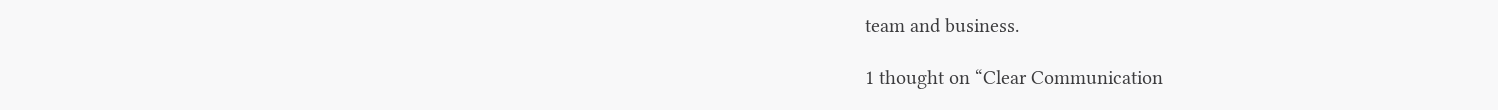team and business.

1 thought on “Clear Communication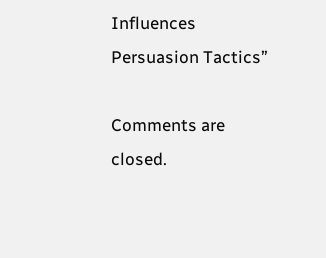Influences Persuasion Tactics”

Comments are closed.